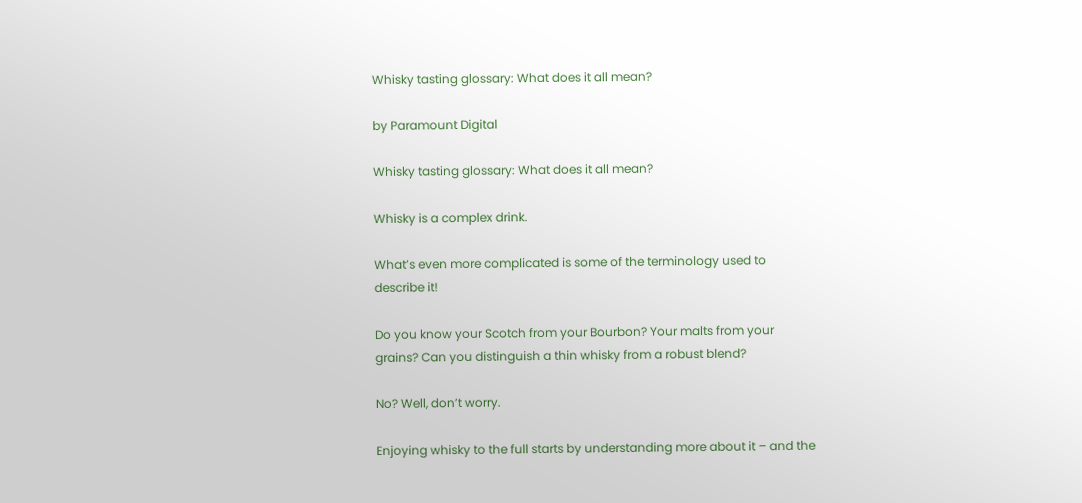Whisky tasting glossary: What does it all mean?

by Paramount Digital

Whisky tasting glossary: What does it all mean?

Whisky is a complex drink.

What’s even more complicated is some of the terminology used to describe it!

Do you know your Scotch from your Bourbon? Your malts from your grains? Can you distinguish a thin whisky from a robust blend?

No? Well, don’t worry.

Enjoying whisky to the full starts by understanding more about it – and the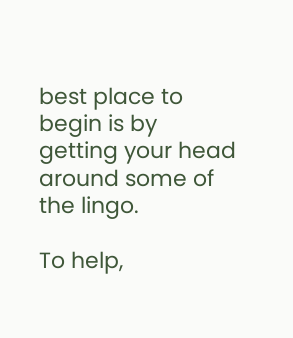best place to begin is by getting your head around some of the lingo.

To help,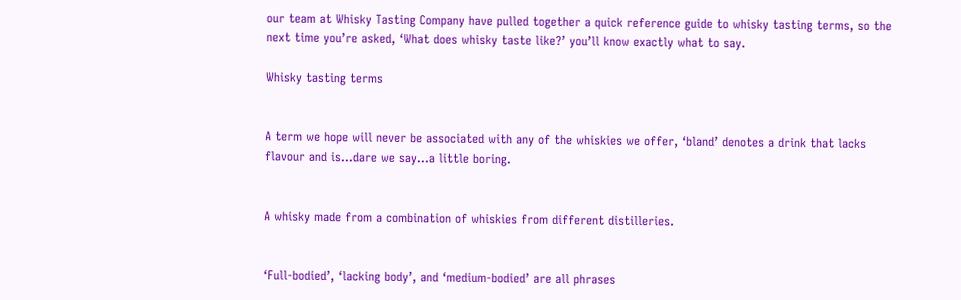our team at Whisky Tasting Company have pulled together a quick reference guide to whisky tasting terms, so the next time you’re asked, ‘What does whisky taste like?’ you’ll know exactly what to say.

Whisky tasting terms


A term we hope will never be associated with any of the whiskies we offer, ‘bland’ denotes a drink that lacks flavour and is…dare we say…a little boring.


A whisky made from a combination of whiskies from different distilleries.


‘Full-bodied’, ‘lacking body’, and ‘medium-bodied’ are all phrases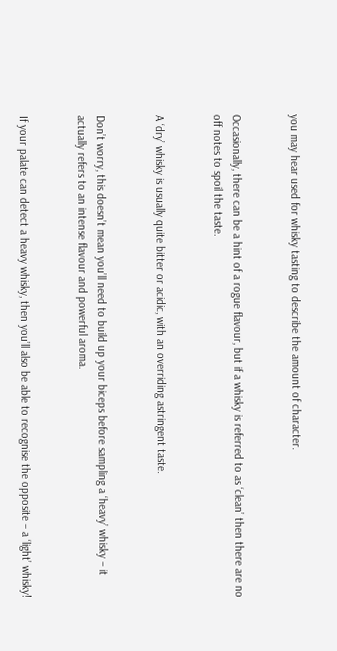you may hear used for whisky tasting to describe the amount of character.


Occasionally, there can be a hint of a rogue flavour, but if a whisky is referred to as ‘clean’ then there are no off notes to spoil the taste.


A ‘dry’ whisky is usually quite bitter or acidic, with an overriding astringent taste.


Don’t worry, this doesn’t mean you’ll need to build up your biceps before sampling a ‘heavy’ whisky – it actually refers to an intense flavour and powerful aroma.


If your palate can detect a heavy whisky, then you’ll also be able to recognise the opposite – a ‘light’ whisky!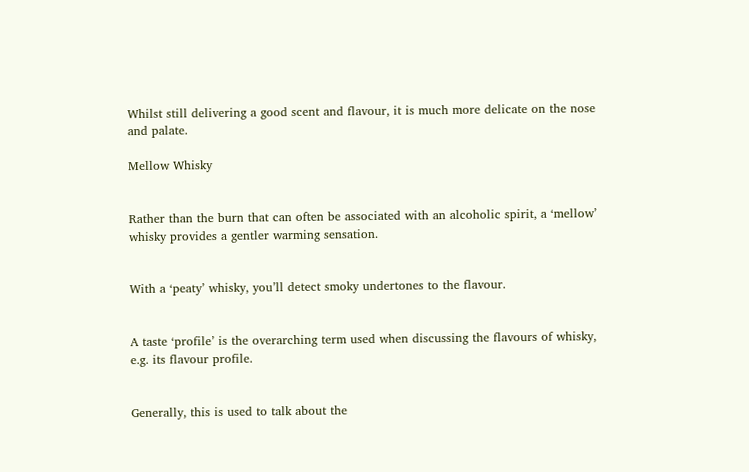Whilst still delivering a good scent and flavour, it is much more delicate on the nose and palate.

Mellow Whisky


Rather than the burn that can often be associated with an alcoholic spirit, a ‘mellow’ whisky provides a gentler warming sensation.


With a ‘peaty’ whisky, you’ll detect smoky undertones to the flavour.


A taste ‘profile’ is the overarching term used when discussing the flavours of whisky, e.g. its flavour profile.


Generally, this is used to talk about the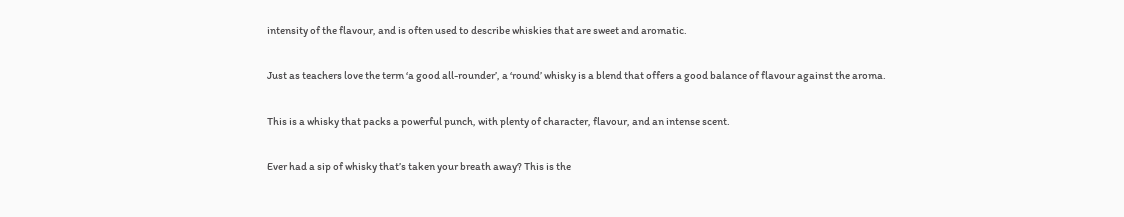intensity of the flavour, and is often used to describe whiskies that are sweet and aromatic.


Just as teachers love the term ‘a good all-rounder’, a ‘round’ whisky is a blend that offers a good balance of flavour against the aroma.


This is a whisky that packs a powerful punch, with plenty of character, flavour, and an intense scent.


Ever had a sip of whisky that’s taken your breath away? This is the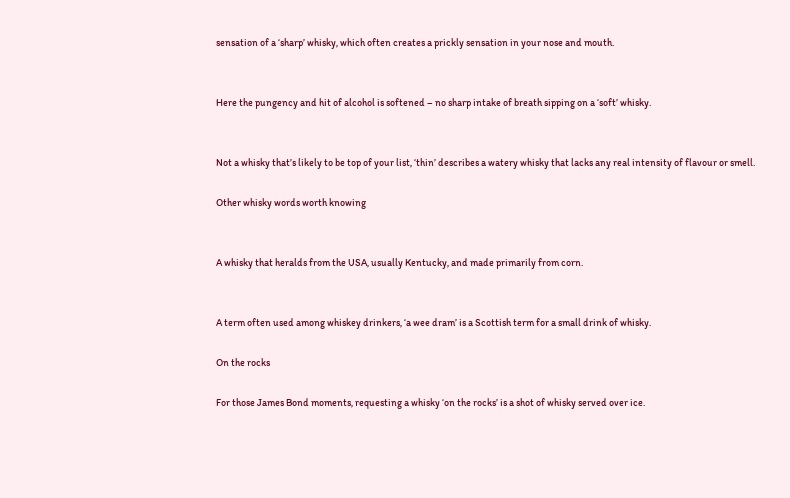sensation of a ‘sharp’ whisky, which often creates a prickly sensation in your nose and mouth.


Here the pungency and hit of alcohol is softened – no sharp intake of breath sipping on a ‘soft’ whisky.


Not a whisky that’s likely to be top of your list, ‘thin’ describes a watery whisky that lacks any real intensity of flavour or smell.

Other whisky words worth knowing


A whisky that heralds from the USA, usually Kentucky, and made primarily from corn.


A term often used among whiskey drinkers, ‘a wee dram’ is a Scottish term for a small drink of whisky.

On the rocks

For those James Bond moments, requesting a whisky ‘on the rocks’ is a shot of whisky served over ice.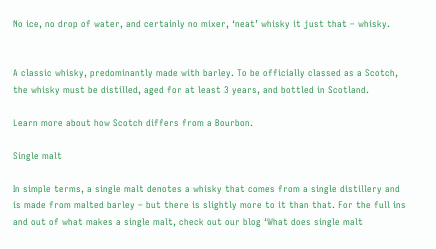No ice, no drop of water, and certainly no mixer, ‘neat’ whisky it just that – whisky.


A classic whisky, predominantly made with barley. To be officially classed as a Scotch, the whisky must be distilled, aged for at least 3 years, and bottled in Scotland.

Learn more about how Scotch differs from a Bourbon.

Single malt

In simple terms, a single malt denotes a whisky that comes from a single distillery and is made from malted barley – but there is slightly more to it than that. For the full ins and out of what makes a single malt, check out our blog ‘What does single malt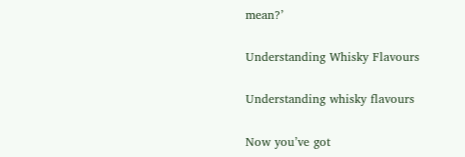mean?’

Understanding Whisky Flavours

Understanding whisky flavours

Now you’ve got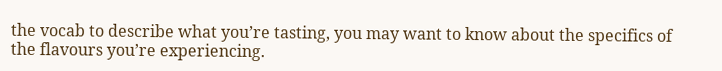the vocab to describe what you’re tasting, you may want to know about the specifics of the flavours you’re experiencing.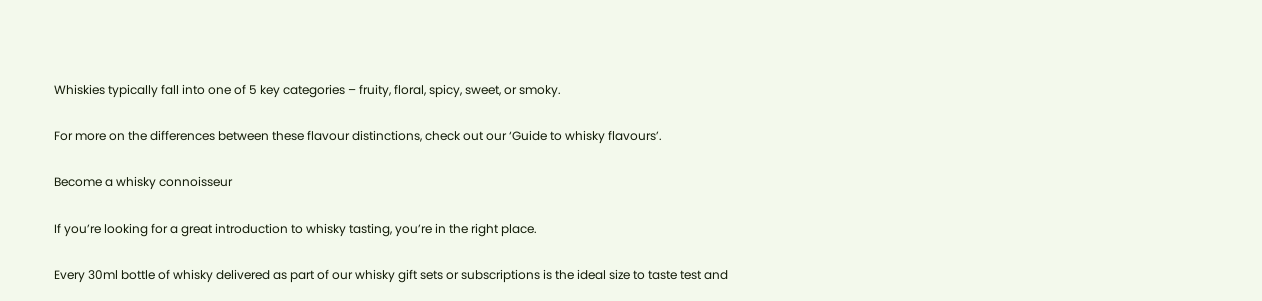Whiskies typically fall into one of 5 key categories – fruity, floral, spicy, sweet, or smoky.

For more on the differences between these flavour distinctions, check out our ‘Guide to whisky flavours’.

Become a whisky connoisseur

If you’re looking for a great introduction to whisky tasting, you’re in the right place.

Every 30ml bottle of whisky delivered as part of our whisky gift sets or subscriptions is the ideal size to taste test and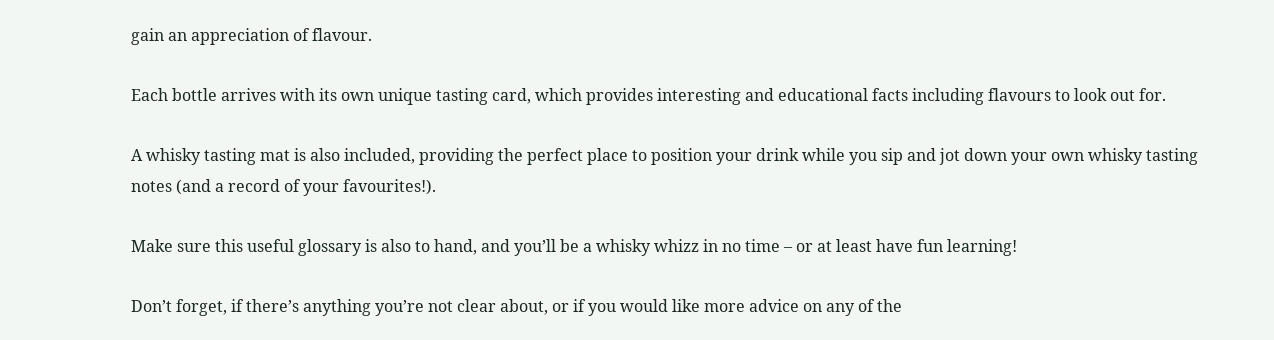gain an appreciation of flavour.

Each bottle arrives with its own unique tasting card, which provides interesting and educational facts including flavours to look out for.

A whisky tasting mat is also included, providing the perfect place to position your drink while you sip and jot down your own whisky tasting notes (and a record of your favourites!).

Make sure this useful glossary is also to hand, and you’ll be a whisky whizz in no time – or at least have fun learning!

Don’t forget, if there’s anything you’re not clear about, or if you would like more advice on any of the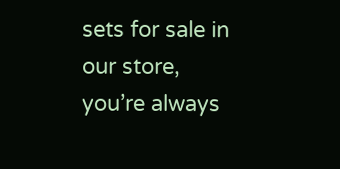sets for sale in our store, you’re always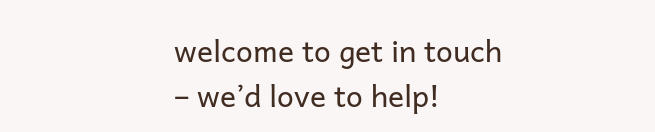welcome to get in touch – we’d love to help!